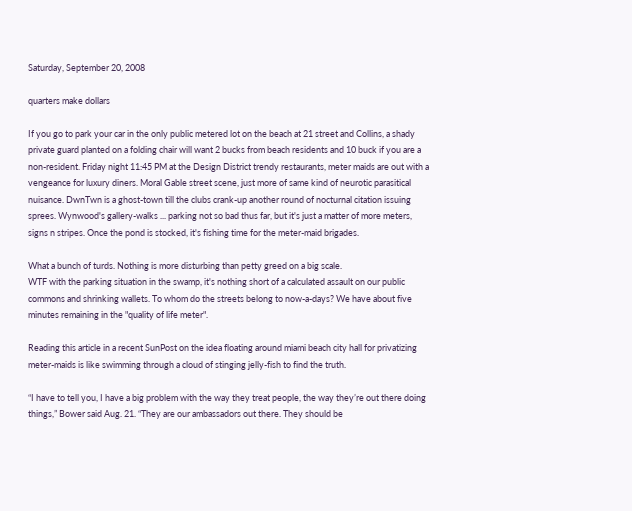Saturday, September 20, 2008

quarters make dollars

If you go to park your car in the only public metered lot on the beach at 21 street and Collins, a shady private guard planted on a folding chair will want 2 bucks from beach residents and 10 buck if you are a non-resident. Friday night 11:45 PM at the Design District trendy restaurants, meter maids are out with a vengeance for luxury diners. Moral Gable street scene, just more of same kind of neurotic parasitical nuisance. DwnTwn is a ghost-town till the clubs crank-up another round of nocturnal citation issuing sprees. Wynwood's gallery-walks ... parking not so bad thus far, but it's just a matter of more meters, signs n stripes. Once the pond is stocked, it's fishing time for the meter-maid brigades.

What a bunch of turds. Nothing is more disturbing than petty greed on a big scale.
WTF with the parking situation in the swamp, it's nothing short of a calculated assault on our public commons and shrinking wallets. To whom do the streets belong to now-a-days? We have about five minutes remaining in the "quality of life meter".

Reading this article in a recent SunPost on the idea floating around miami beach city hall for privatizing meter-maids is like swimming through a cloud of stinging jelly-fish to find the truth.

“I have to tell you, I have a big problem with the way they treat people, the way they’re out there doing things,” Bower said Aug. 21. “They are our ambassadors out there. They should be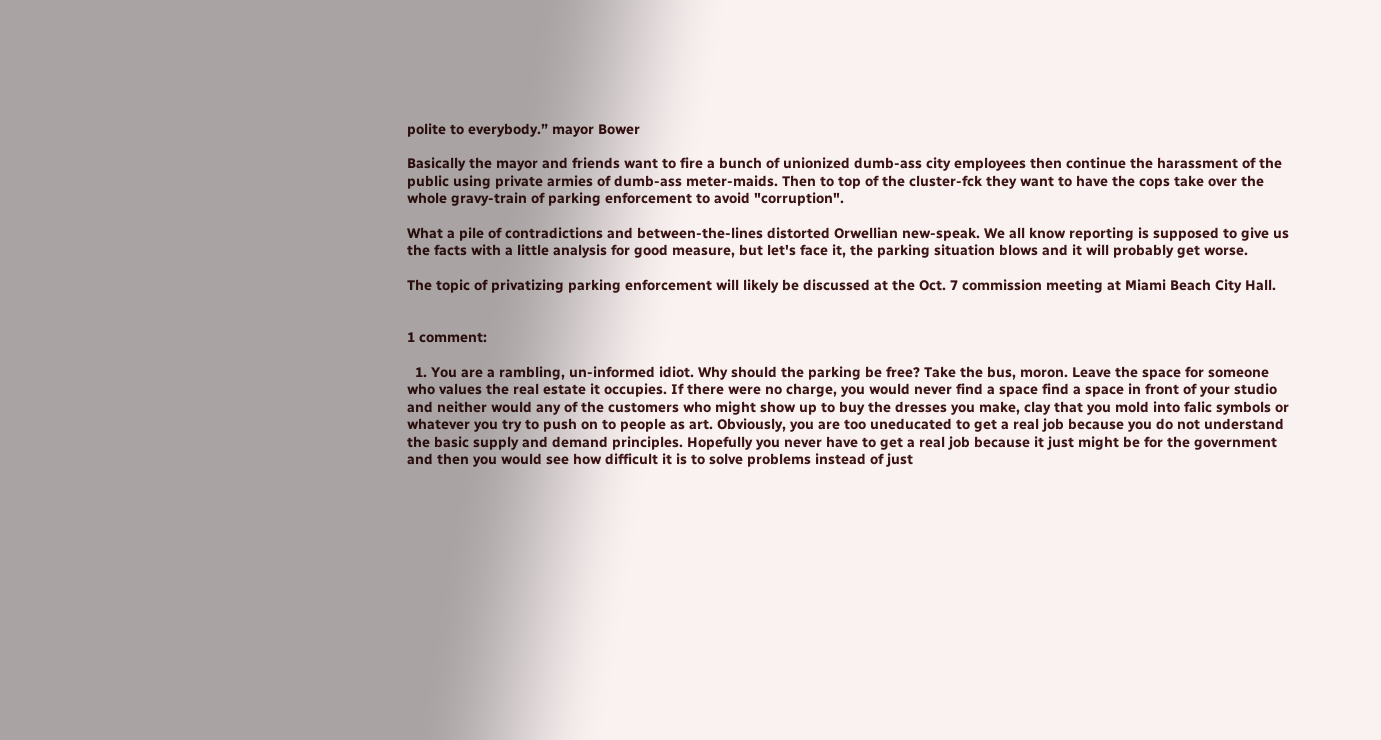polite to everybody.” mayor Bower

Basically the mayor and friends want to fire a bunch of unionized dumb-ass city employees then continue the harassment of the public using private armies of dumb-ass meter-maids. Then to top of the cluster-fck they want to have the cops take over the whole gravy-train of parking enforcement to avoid "corruption".

What a pile of contradictions and between-the-lines distorted Orwellian new-speak. We all know reporting is supposed to give us the facts with a little analysis for good measure, but let's face it, the parking situation blows and it will probably get worse.

The topic of privatizing parking enforcement will likely be discussed at the Oct. 7 commission meeting at Miami Beach City Hall.


1 comment:

  1. You are a rambling, un-informed idiot. Why should the parking be free? Take the bus, moron. Leave the space for someone who values the real estate it occupies. If there were no charge, you would never find a space find a space in front of your studio and neither would any of the customers who might show up to buy the dresses you make, clay that you mold into falic symbols or whatever you try to push on to people as art. Obviously, you are too uneducated to get a real job because you do not understand the basic supply and demand principles. Hopefully you never have to get a real job because it just might be for the government and then you would see how difficult it is to solve problems instead of just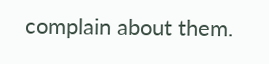complain about them.